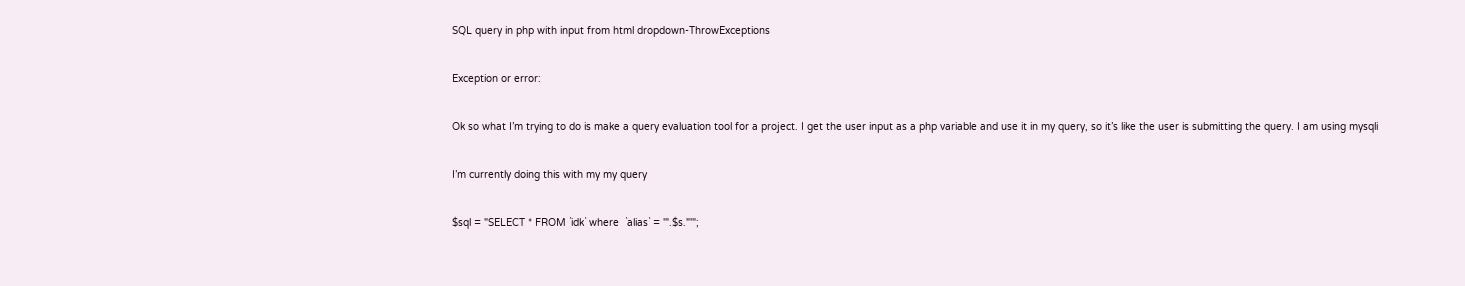SQL query in php with input from html dropdown-ThrowExceptions

Exception or error:

Ok so what I’m trying to do is make a query evaluation tool for a project. I get the user input as a php variable and use it in my query, so it’s like the user is submitting the query. I am using mysqli

I’m currently doing this with my my query

$sql = "SELECT * FROM `idk` where  `alias` = '".$s."'";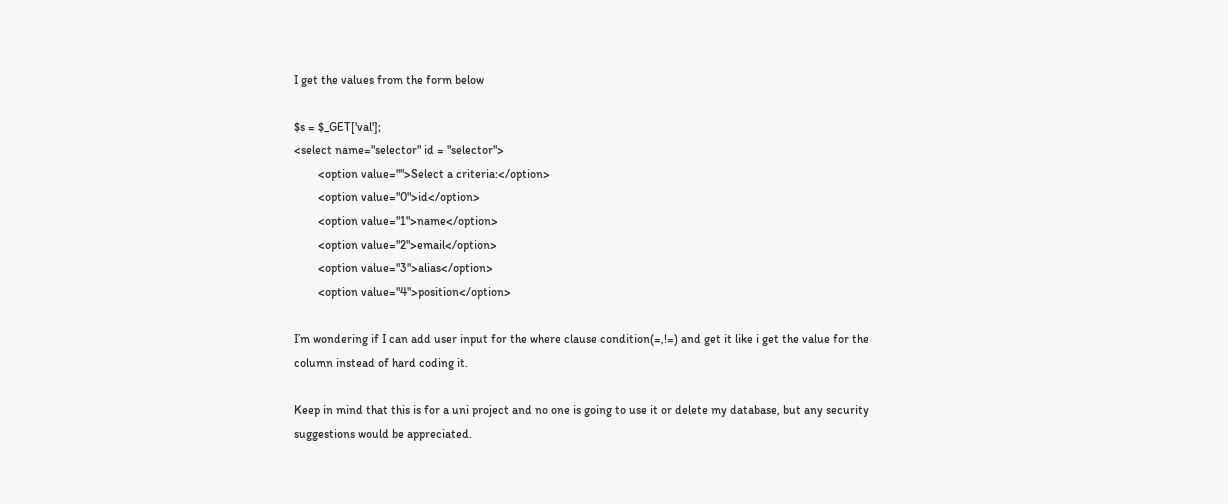I get the values from the form below

$s = $_GET['val'];
<select name="selector" id = "selector">
        <option value="">Select a criteria:</option>
        <option value="0">id</option>
        <option value="1">name</option>
        <option value="2">email</option>
        <option value="3">alias</option>
        <option value="4">position</option>

I’m wondering if I can add user input for the where clause condition(=,!=) and get it like i get the value for the column instead of hard coding it.

Keep in mind that this is for a uni project and no one is going to use it or delete my database, but any security suggestions would be appreciated.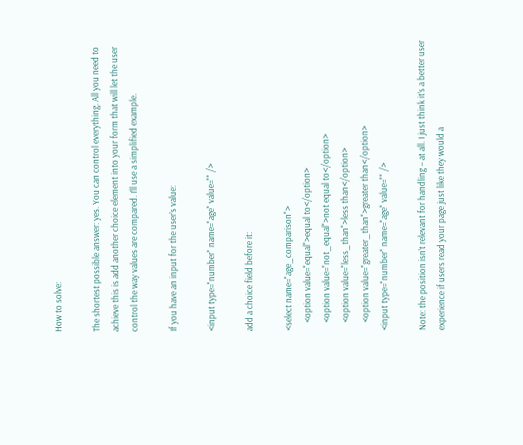How to solve:

The shortest possible answer: yes. You can control everything. All you need to achieve this is add another choice element into your form that will let the user control the way values are compared. I’ll use a simplified example.

If you have an input for the user’s value:

<input type="number" name="age" value="" />

add a choice field before it:

<select name="age_comparison">
    <option value="equal">equal to</option>
    <option value="not_equal">not equal to</option>
    <option value="less_than">less than</option>
    <option value="greater_than">greater than</option>
<input type="number" name="age" value="" />

Note: the position isn’t relevant for handling – at all. I just think it’s a better user experience if users read your page just like they would a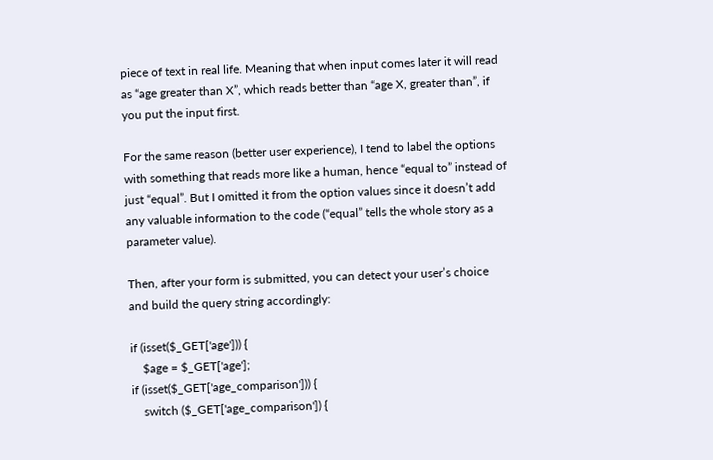piece of text in real life. Meaning that when input comes later it will read as “age greater than X”, which reads better than “age X, greater than”, if you put the input first.

For the same reason (better user experience), I tend to label the options with something that reads more like a human, hence “equal to” instead of just “equal”. But I omitted it from the option values since it doesn’t add any valuable information to the code (“equal” tells the whole story as a parameter value).

Then, after your form is submitted, you can detect your user’s choice and build the query string accordingly:

if (isset($_GET['age'])) {
    $age = $_GET['age'];
if (isset($_GET['age_comparison'])) {
    switch ($_GET['age_comparison']) {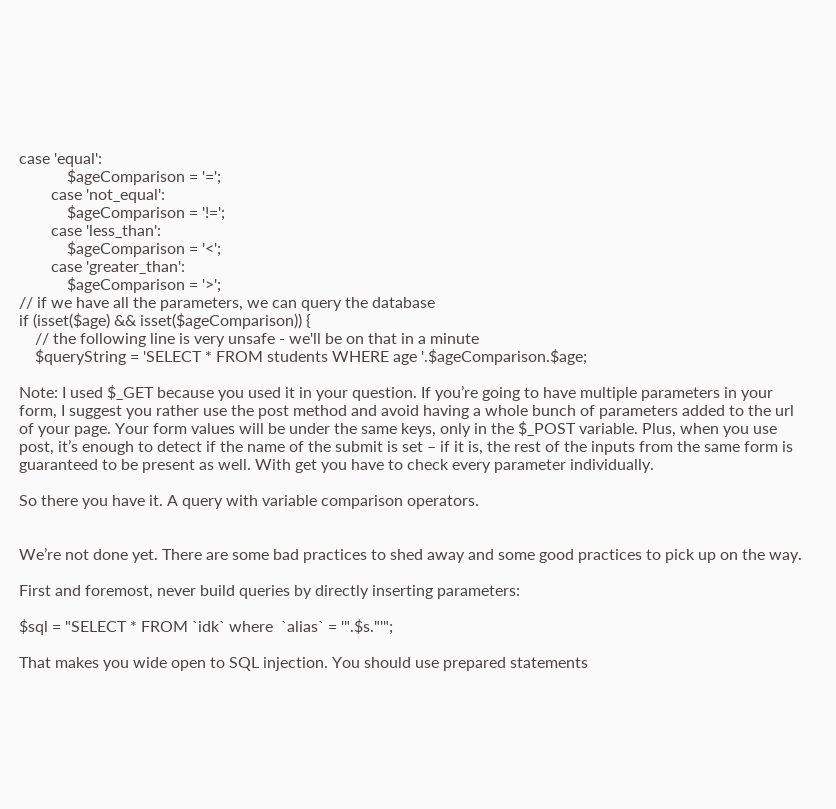case 'equal':
            $ageComparison = '=';
        case 'not_equal':
            $ageComparison = '!=';
        case 'less_than':
            $ageComparison = '<';
        case 'greater_than':
            $ageComparison = '>';
// if we have all the parameters, we can query the database
if (isset($age) && isset($ageComparison)) {
    // the following line is very unsafe - we'll be on that in a minute
    $queryString = 'SELECT * FROM students WHERE age '.$ageComparison.$age;

Note: I used $_GET because you used it in your question. If you’re going to have multiple parameters in your form, I suggest you rather use the post method and avoid having a whole bunch of parameters added to the url of your page. Your form values will be under the same keys, only in the $_POST variable. Plus, when you use post, it’s enough to detect if the name of the submit is set – if it is, the rest of the inputs from the same form is guaranteed to be present as well. With get you have to check every parameter individually.

So there you have it. A query with variable comparison operators.


We’re not done yet. There are some bad practices to shed away and some good practices to pick up on the way.

First and foremost, never build queries by directly inserting parameters:

$sql = "SELECT * FROM `idk` where  `alias` = '".$s."'";

That makes you wide open to SQL injection. You should use prepared statements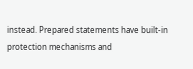instead. Prepared statements have built-in protection mechanisms and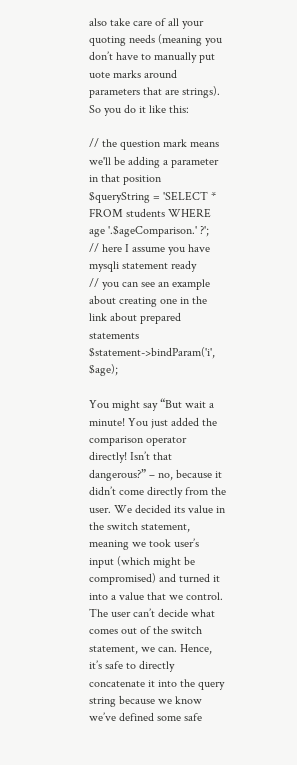also take care of all your quoting needs (meaning you don’t have to manually put uote marks around parameters that are strings). So you do it like this:

// the question mark means we'll be adding a parameter in that position
$queryString = 'SELECT * FROM students WHERE age '.$ageComparison.' ?';
// here I assume you have mysqli statement ready
// you can see an example about creating one in the link about prepared statements
$statement->bindParam('i', $age);

You might say “But wait a minute! You just added the comparison operator directly! Isn’t that dangerous?” – no, because it didn’t come directly from the user. We decided its value in the switch statement, meaning we took user’s input (which might be compromised) and turned it into a value that we control. The user can’t decide what comes out of the switch statement, we can. Hence, it’s safe to directly concatenate it into the query string because we know we’ve defined some safe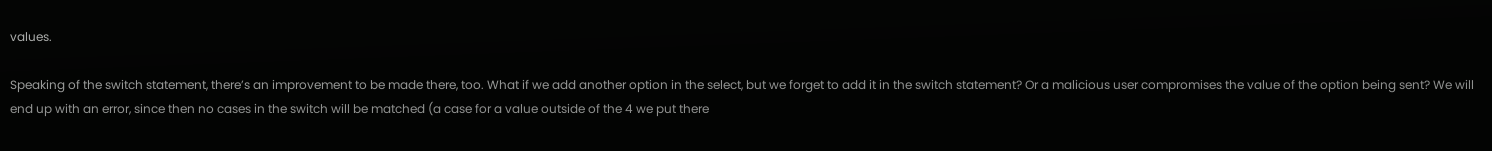values.

Speaking of the switch statement, there’s an improvement to be made there, too. What if we add another option in the select, but we forget to add it in the switch statement? Or a malicious user compromises the value of the option being sent? We will end up with an error, since then no cases in the switch will be matched (a case for a value outside of the 4 we put there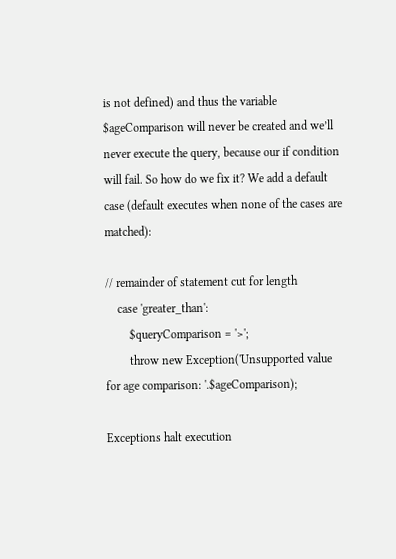is not defined) and thus the variable $ageComparison will never be created and we’ll never execute the query, because our if condition will fail. So how do we fix it? We add a default case (default executes when none of the cases are matched):

// remainder of statement cut for length
    case 'greater_than':
        $queryComparison = '>';
        throw new Exception('Unsupported value for age comparison: '.$ageComparison);

Exceptions halt execution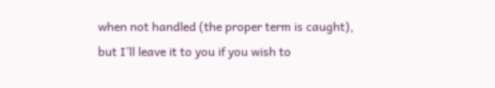when not handled (the proper term is caught), but I’ll leave it to you if you wish to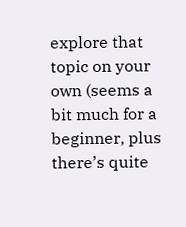explore that topic on your own (seems a bit much for a beginner, plus there’s quite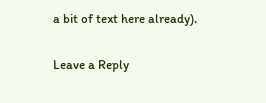a bit of text here already).

Leave a Reply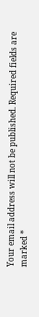Your email address will not be published. Required fields are marked *